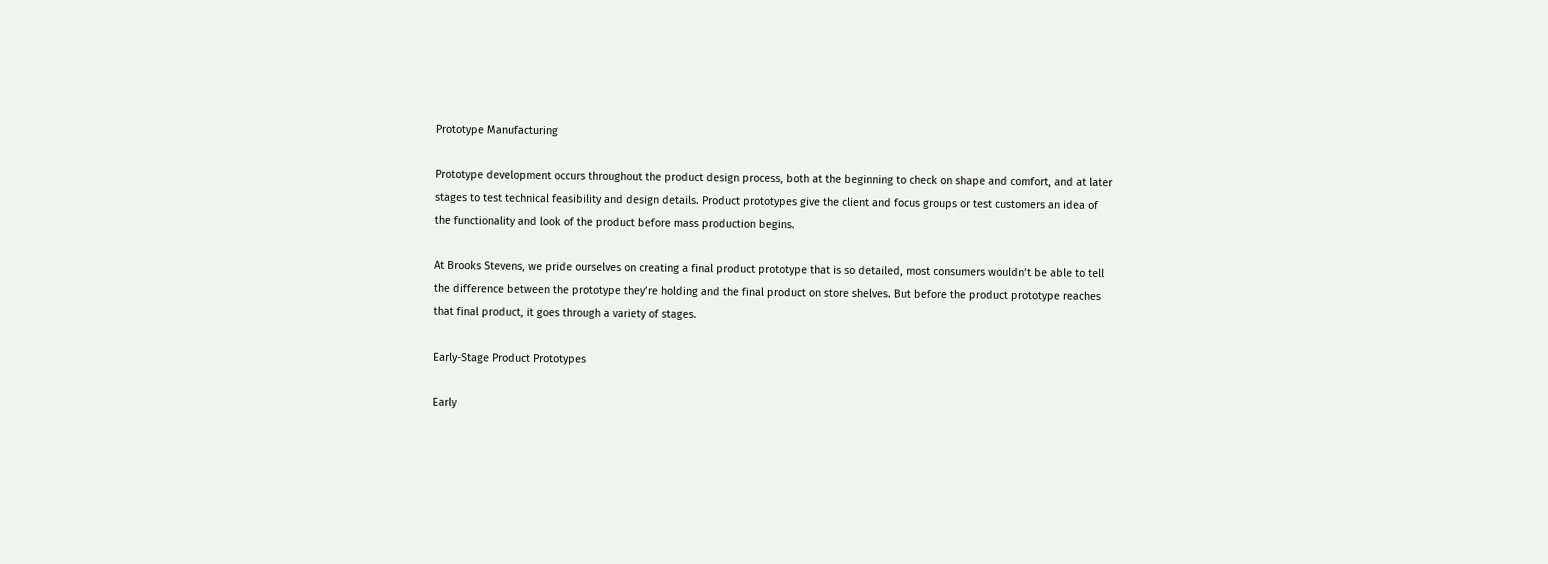Prototype Manufacturing

Prototype development occurs throughout the product design process, both at the beginning to check on shape and comfort, and at later stages to test technical feasibility and design details. Product prototypes give the client and focus groups or test customers an idea of the functionality and look of the product before mass production begins.

At Brooks Stevens, we pride ourselves on creating a final product prototype that is so detailed, most consumers wouldn’t be able to tell the difference between the prototype they’re holding and the final product on store shelves. But before the product prototype reaches that final product, it goes through a variety of stages.

Early-Stage Product Prototypes

Early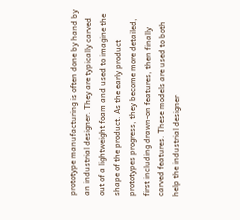prototype manufacturing is often done by hand by an industrial designer. They are typically carved out of a lightweight foam and used to imagine the shape of the product. As the early product prototypes progress, they become more detailed, first including drawn-on features, then finally carved features. These models are used to both help the industrial designer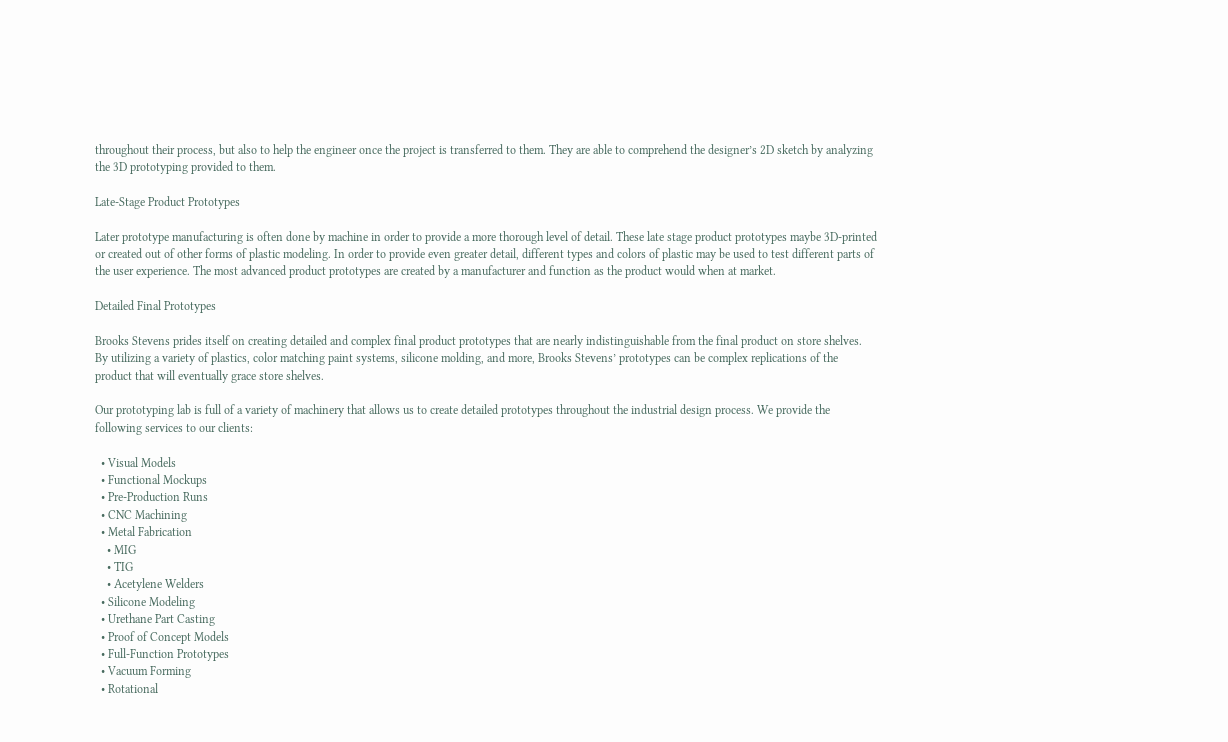throughout their process, but also to help the engineer once the project is transferred to them. They are able to comprehend the designer’s 2D sketch by analyzing the 3D prototyping provided to them.

Late-Stage Product Prototypes

Later prototype manufacturing is often done by machine in order to provide a more thorough level of detail. These late stage product prototypes maybe 3D-printed or created out of other forms of plastic modeling. In order to provide even greater detail, different types and colors of plastic may be used to test different parts of the user experience. The most advanced product prototypes are created by a manufacturer and function as the product would when at market.

Detailed Final Prototypes

Brooks Stevens prides itself on creating detailed and complex final product prototypes that are nearly indistinguishable from the final product on store shelves. By utilizing a variety of plastics, color matching paint systems, silicone molding, and more, Brooks Stevens’ prototypes can be complex replications of the product that will eventually grace store shelves.

Our prototyping lab is full of a variety of machinery that allows us to create detailed prototypes throughout the industrial design process. We provide the following services to our clients:

  • Visual Models
  • Functional Mockups
  • Pre-Production Runs
  • CNC Machining
  • Metal Fabrication
    • MIG
    • TIG
    • Acetylene Welders
  • Silicone Modeling
  • Urethane Part Casting
  • Proof of Concept Models
  • Full-Function Prototypes
  • Vacuum Forming
  • Rotational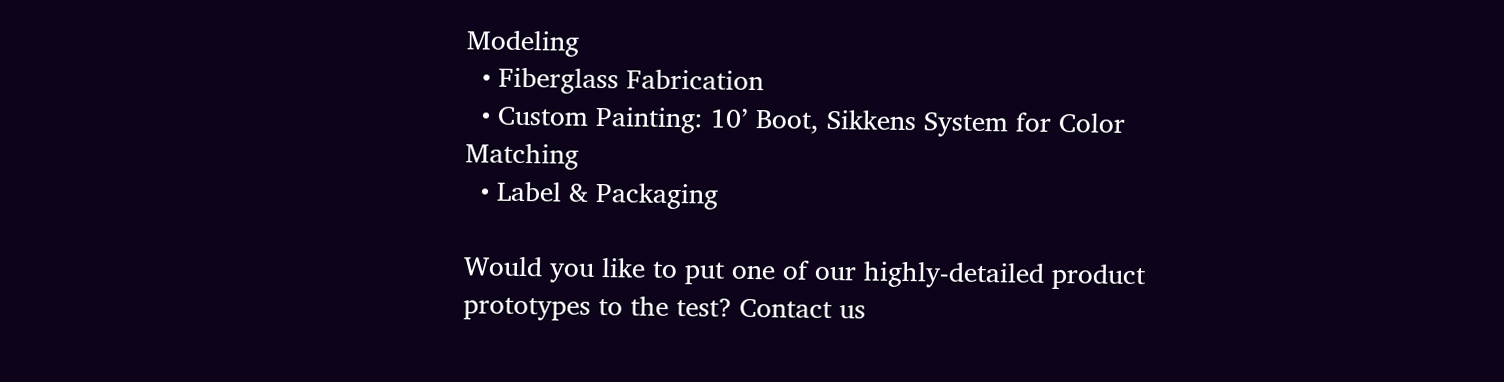Modeling
  • Fiberglass Fabrication
  • Custom Painting: 10’ Boot, Sikkens System for Color Matching
  • Label & Packaging

Would you like to put one of our highly-detailed product prototypes to the test? Contact us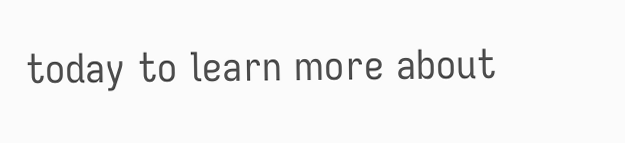today to learn more about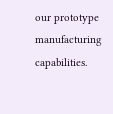our prototype manufacturing capabilities.